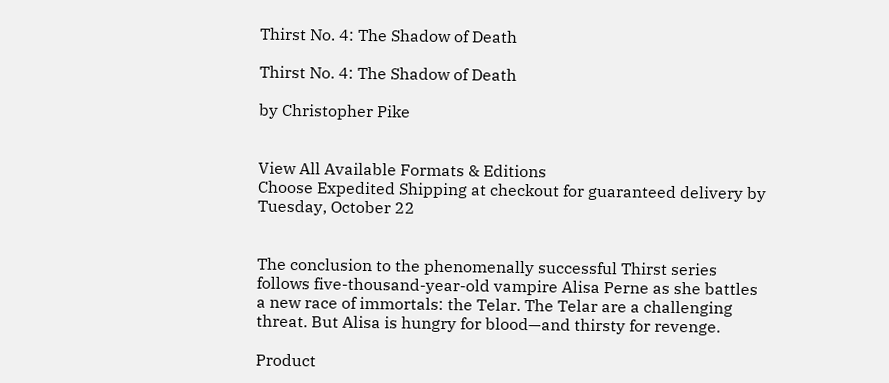Thirst No. 4: The Shadow of Death

Thirst No. 4: The Shadow of Death

by Christopher Pike


View All Available Formats & Editions
Choose Expedited Shipping at checkout for guaranteed delivery by Tuesday, October 22


The conclusion to the phenomenally successful Thirst series follows five-thousand-year-old vampire Alisa Perne as she battles a new race of immortals: the Telar. The Telar are a challenging threat. But Alisa is hungry for blood—and thirsty for revenge.

Product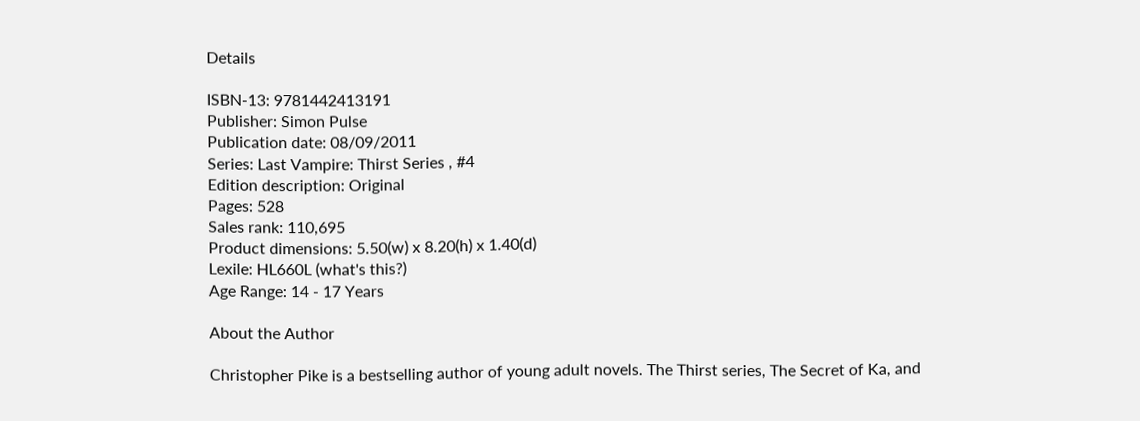Details

ISBN-13: 9781442413191
Publisher: Simon Pulse
Publication date: 08/09/2011
Series: Last Vampire: Thirst Series , #4
Edition description: Original
Pages: 528
Sales rank: 110,695
Product dimensions: 5.50(w) x 8.20(h) x 1.40(d)
Lexile: HL660L (what's this?)
Age Range: 14 - 17 Years

About the Author

Christopher Pike is a bestselling author of young adult novels. The Thirst series, The Secret of Ka, and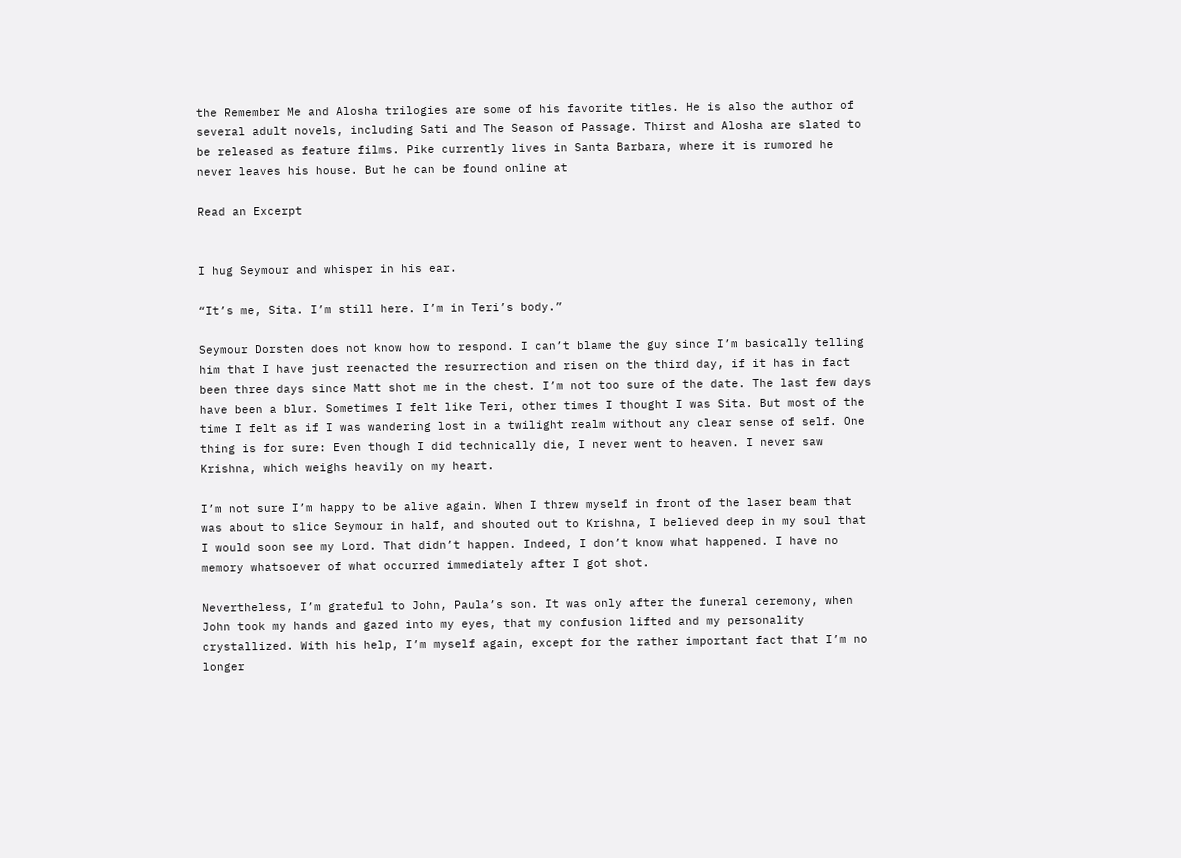the Remember Me and Alosha trilogies are some of his favorite titles. He is also the author of several adult novels, including Sati and The Season of Passage. Thirst and Alosha are slated to be released as feature films. Pike currently lives in Santa Barbara, where it is rumored he never leaves his house. But he can be found online at

Read an Excerpt


I hug Seymour and whisper in his ear.

“It’s me, Sita. I’m still here. I’m in Teri’s body.”

Seymour Dorsten does not know how to respond. I can’t blame the guy since I’m basically telling him that I have just reenacted the resurrection and risen on the third day, if it has in fact been three days since Matt shot me in the chest. I’m not too sure of the date. The last few days have been a blur. Sometimes I felt like Teri, other times I thought I was Sita. But most of the time I felt as if I was wandering lost in a twilight realm without any clear sense of self. One thing is for sure: Even though I did technically die, I never went to heaven. I never saw Krishna, which weighs heavily on my heart.

I’m not sure I’m happy to be alive again. When I threw myself in front of the laser beam that was about to slice Seymour in half, and shouted out to Krishna, I believed deep in my soul that I would soon see my Lord. That didn’t happen. Indeed, I don’t know what happened. I have no memory whatsoever of what occurred immediately after I got shot.

Nevertheless, I’m grateful to John, Paula’s son. It was only after the funeral ceremony, when John took my hands and gazed into my eyes, that my confusion lifted and my personality crystallized. With his help, I’m myself again, except for the rather important fact that I’m no longer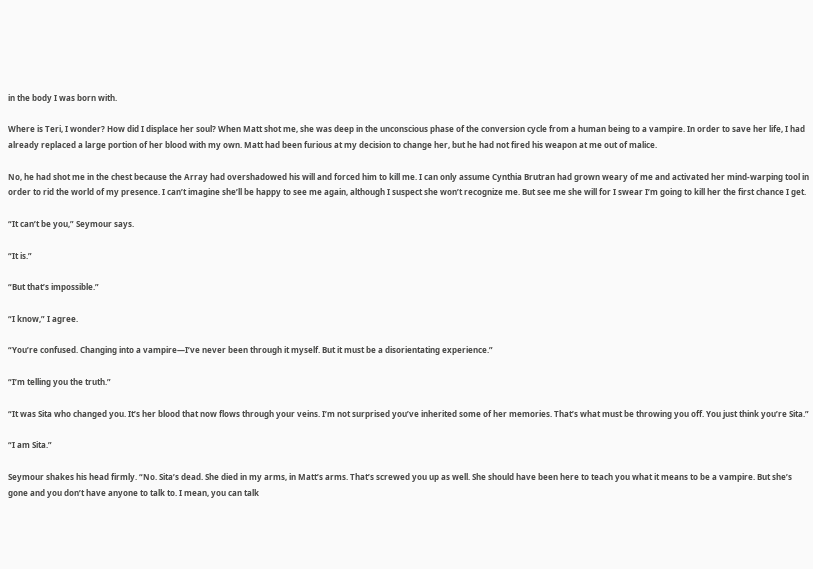in the body I was born with.

Where is Teri, I wonder? How did I displace her soul? When Matt shot me, she was deep in the unconscious phase of the conversion cycle from a human being to a vampire. In order to save her life, I had already replaced a large portion of her blood with my own. Matt had been furious at my decision to change her, but he had not fired his weapon at me out of malice.

No, he had shot me in the chest because the Array had overshadowed his will and forced him to kill me. I can only assume Cynthia Brutran had grown weary of me and activated her mind-warping tool in order to rid the world of my presence. I can’t imagine she’ll be happy to see me again, although I suspect she won’t recognize me. But see me she will for I swear I’m going to kill her the first chance I get.

“It can’t be you,” Seymour says.

“It is.”

“But that’s impossible.”

“I know,” I agree.

“You’re confused. Changing into a vampire—I’ve never been through it myself. But it must be a disorientating experience.”

“I’m telling you the truth.”

“It was Sita who changed you. It’s her blood that now flows through your veins. I’m not surprised you’ve inherited some of her memories. That’s what must be throwing you off. You just think you’re Sita.”

“I am Sita.”

Seymour shakes his head firmly. “No. Sita’s dead. She died in my arms, in Matt’s arms. That’s screwed you up as well. She should have been here to teach you what it means to be a vampire. But she’s gone and you don’t have anyone to talk to. I mean, you can talk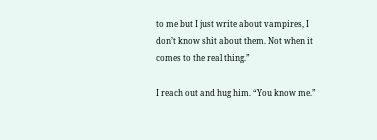to me but I just write about vampires, I don’t know shit about them. Not when it comes to the real thing.”

I reach out and hug him. “You know me.”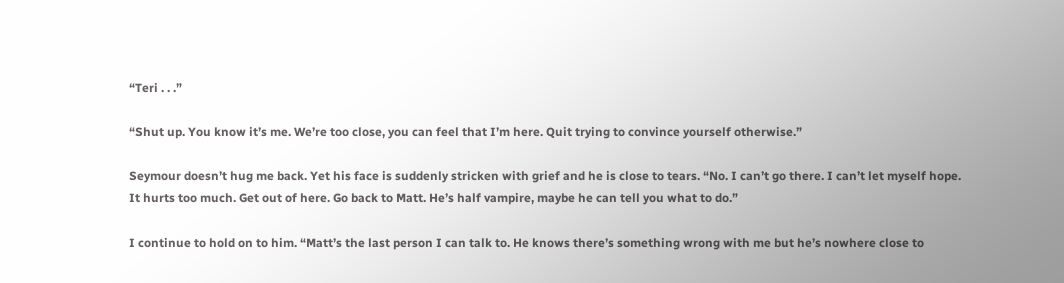“Teri . . .”

“Shut up. You know it’s me. We’re too close, you can feel that I’m here. Quit trying to convince yourself otherwise.”

Seymour doesn’t hug me back. Yet his face is suddenly stricken with grief and he is close to tears. “No. I can’t go there. I can’t let myself hope. It hurts too much. Get out of here. Go back to Matt. He’s half vampire, maybe he can tell you what to do.”

I continue to hold on to him. “Matt’s the last person I can talk to. He knows there’s something wrong with me but he’s nowhere close to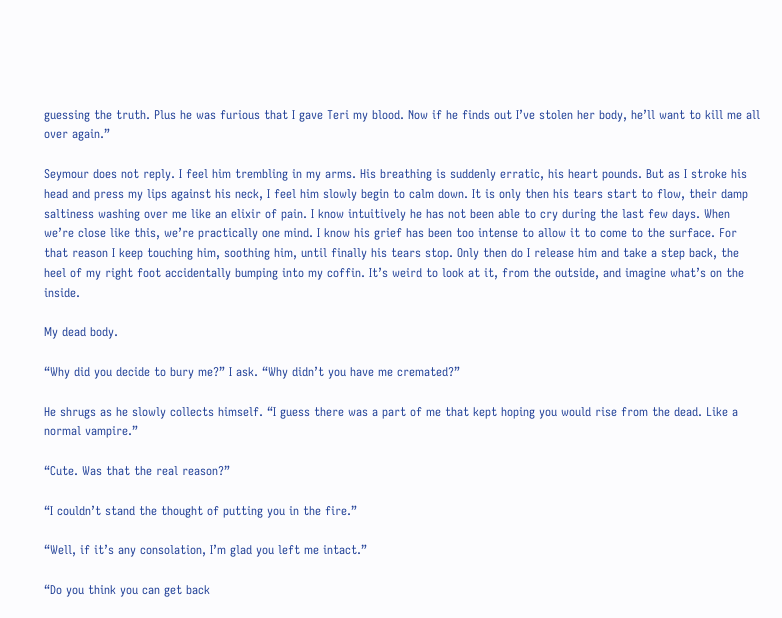guessing the truth. Plus he was furious that I gave Teri my blood. Now if he finds out I’ve stolen her body, he’ll want to kill me all over again.”

Seymour does not reply. I feel him trembling in my arms. His breathing is suddenly erratic, his heart pounds. But as I stroke his head and press my lips against his neck, I feel him slowly begin to calm down. It is only then his tears start to flow, their damp saltiness washing over me like an elixir of pain. I know intuitively he has not been able to cry during the last few days. When we’re close like this, we’re practically one mind. I know his grief has been too intense to allow it to come to the surface. For that reason I keep touching him, soothing him, until finally his tears stop. Only then do I release him and take a step back, the heel of my right foot accidentally bumping into my coffin. It’s weird to look at it, from the outside, and imagine what’s on the inside.

My dead body.

“Why did you decide to bury me?” I ask. “Why didn’t you have me cremated?”

He shrugs as he slowly collects himself. “I guess there was a part of me that kept hoping you would rise from the dead. Like a normal vampire.”

“Cute. Was that the real reason?”

“I couldn’t stand the thought of putting you in the fire.”

“Well, if it’s any consolation, I’m glad you left me intact.”

“Do you think you can get back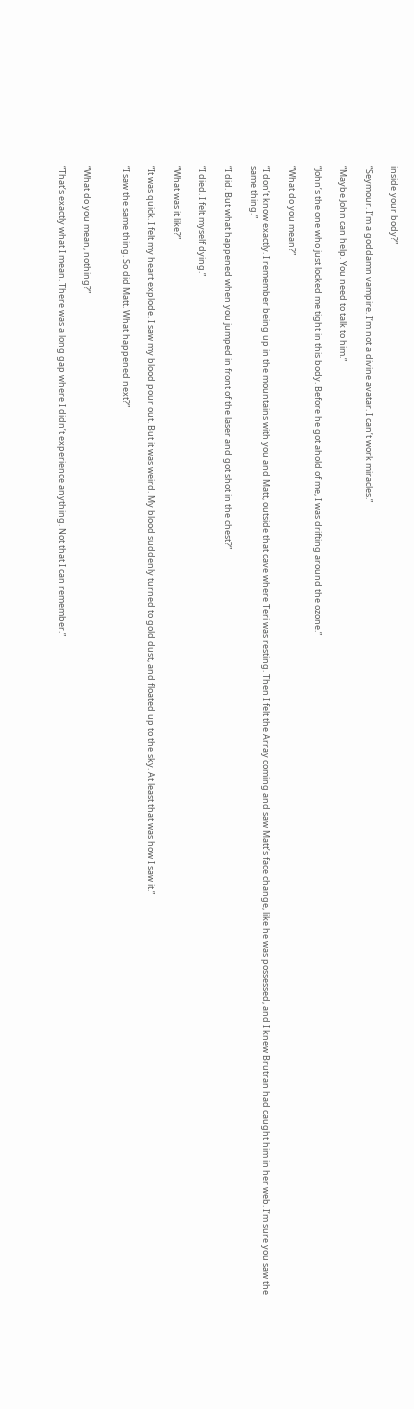inside your body?”

“Seymour. I’m a goddamn vampire. I’m not a divine avatar. I can’t work miracles.”

“Maybe John can help. You need to talk to him.”

“John’s the one who just locked me tight in this body. Before he got ahold of me, I was drifting around the ozone.”

“What do you mean?”

“I don’t know exactly. I remember being up in the mountains with you and Matt, outside that cave where Teri was resting. Then I felt the Array coming and saw Matt’s face change, like he was possessed, and I knew Brutran had caught him in her web. I’m sure you saw the same thing.”

“I did. But what happened when you jumped in front of the laser and got shot in the chest?”

“I died. I felt myself dying.”

“What was it like?”

“It was quick. I felt my heart explode. I saw my blood pour out. But it was weird. My blood suddenly turned to gold dust, and floated up to the sky. At least that was how I saw it.”

“I saw the same thing. So did Matt. What happened next?”


“What do you mean, nothing?”

“That’s exactly what I mean. There was a long gap where I didn’t experience anything. Not that I can remember.”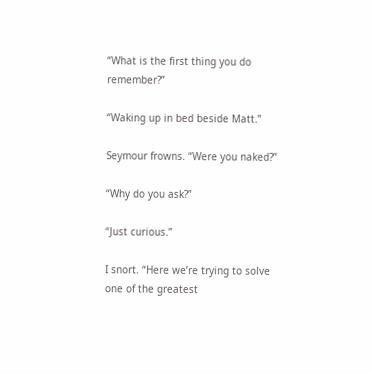“What is the first thing you do remember?”

“Waking up in bed beside Matt.”

Seymour frowns. “Were you naked?”

“Why do you ask?”

“Just curious.”

I snort. “Here we’re trying to solve one of the greatest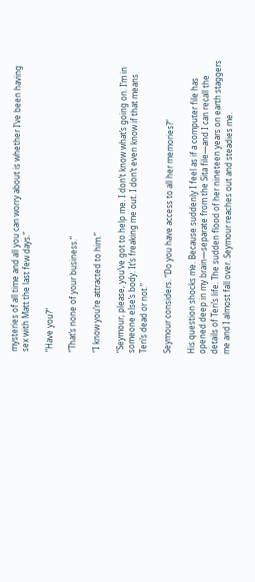mysteries of all time and all you can worry about is whether I’ve been having sex with Matt the last few days.”

“Have you?”

“That’s none of your business.”

“I know you’re attracted to him.”

“Seymour, please, you’ve got to help me. I don’t know what’s going on. I’m in someone else’s body. It’s freaking me out. I don’t even know if that means Teri’s dead or not.”

Seymour considers. “Do you have access to all her memories?”

His question shocks me. Because suddenly I feel as if a computer file has opened deep in my brain—separate from the Sita file—and I can recall the details of Teri’s life. The sudden flood of her nineteen years on earth staggers me and I almost fall over. Seymour reaches out and steadies me.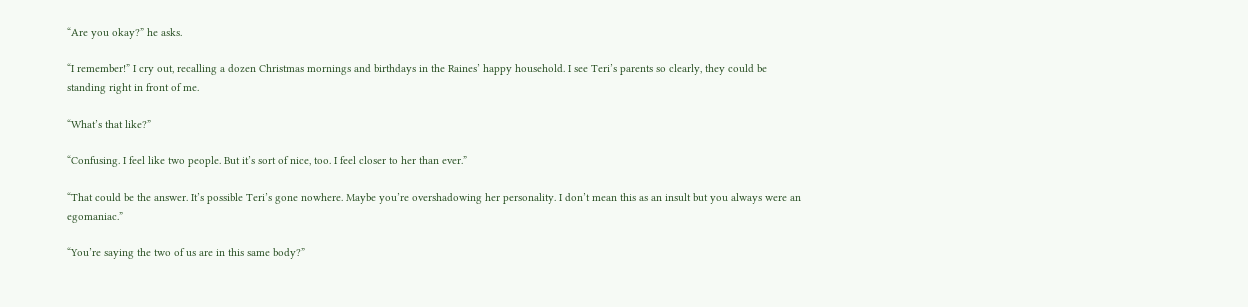“Are you okay?” he asks.

“I remember!” I cry out, recalling a dozen Christmas mornings and birthdays in the Raines’ happy household. I see Teri’s parents so clearly, they could be standing right in front of me.

“What’s that like?”

“Confusing. I feel like two people. But it’s sort of nice, too. I feel closer to her than ever.”

“That could be the answer. It’s possible Teri’s gone nowhere. Maybe you’re overshadowing her personality. I don’t mean this as an insult but you always were an egomaniac.”

“You’re saying the two of us are in this same body?”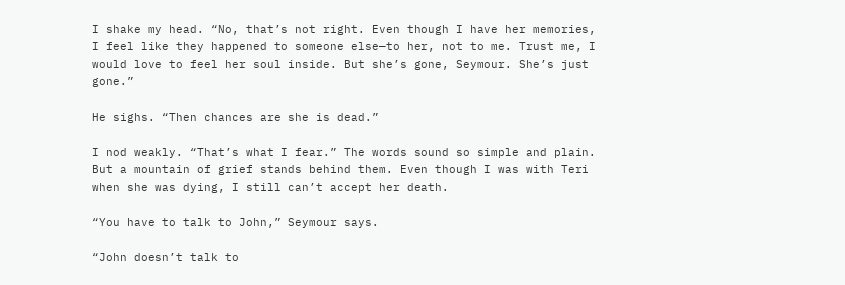I shake my head. “No, that’s not right. Even though I have her memories, I feel like they happened to someone else—to her, not to me. Trust me, I would love to feel her soul inside. But she’s gone, Seymour. She’s just gone.”

He sighs. “Then chances are she is dead.”

I nod weakly. “That’s what I fear.” The words sound so simple and plain. But a mountain of grief stands behind them. Even though I was with Teri when she was dying, I still can’t accept her death.

“You have to talk to John,” Seymour says.

“John doesn’t talk to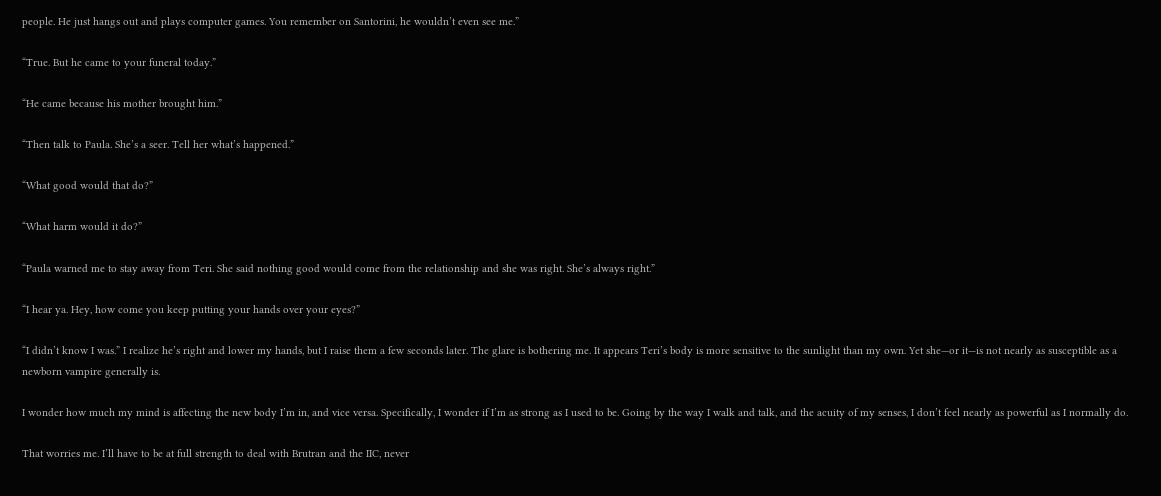people. He just hangs out and plays computer games. You remember on Santorini, he wouldn’t even see me.”

“True. But he came to your funeral today.”

“He came because his mother brought him.”

“Then talk to Paula. She’s a seer. Tell her what’s happened.”

“What good would that do?”

“What harm would it do?”

“Paula warned me to stay away from Teri. She said nothing good would come from the relationship and she was right. She’s always right.”

“I hear ya. Hey, how come you keep putting your hands over your eyes?”

“I didn’t know I was.” I realize he’s right and lower my hands, but I raise them a few seconds later. The glare is bothering me. It appears Teri’s body is more sensitive to the sunlight than my own. Yet she—or it—is not nearly as susceptible as a newborn vampire generally is.

I wonder how much my mind is affecting the new body I’m in, and vice versa. Specifically, I wonder if I’m as strong as I used to be. Going by the way I walk and talk, and the acuity of my senses, I don’t feel nearly as powerful as I normally do.

That worries me. I’ll have to be at full strength to deal with Brutran and the IIC, never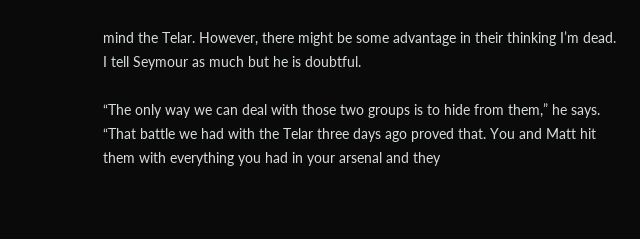mind the Telar. However, there might be some advantage in their thinking I’m dead. I tell Seymour as much but he is doubtful.

“The only way we can deal with those two groups is to hide from them,” he says. “That battle we had with the Telar three days ago proved that. You and Matt hit them with everything you had in your arsenal and they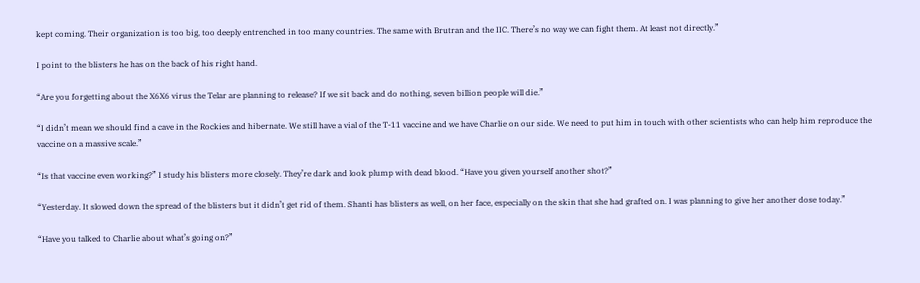kept coming. Their organization is too big, too deeply entrenched in too many countries. The same with Brutran and the IIC. There’s no way we can fight them. At least not directly.”

I point to the blisters he has on the back of his right hand.

“Are you forgetting about the X6X6 virus the Telar are planning to release? If we sit back and do nothing, seven billion people will die.”

“I didn’t mean we should find a cave in the Rockies and hibernate. We still have a vial of the T-11 vaccine and we have Charlie on our side. We need to put him in touch with other scientists who can help him reproduce the vaccine on a massive scale.”

“Is that vaccine even working?” I study his blisters more closely. They’re dark and look plump with dead blood. “Have you given yourself another shot?”

“Yesterday. It slowed down the spread of the blisters but it didn’t get rid of them. Shanti has blisters as well, on her face, especially on the skin that she had grafted on. I was planning to give her another dose today.”

“Have you talked to Charlie about what’s going on?”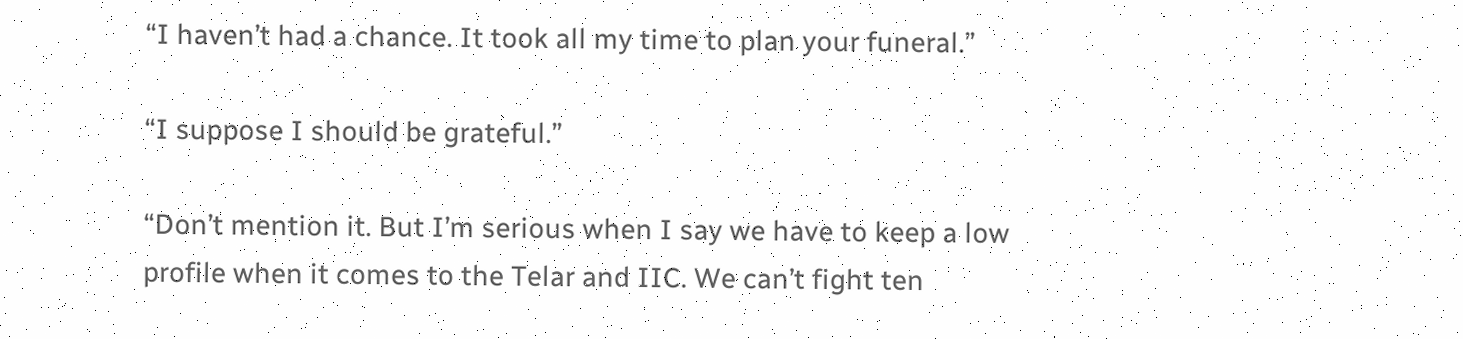“I haven’t had a chance. It took all my time to plan your funeral.”

“I suppose I should be grateful.”

“Don’t mention it. But I’m serious when I say we have to keep a low profile when it comes to the Telar and IIC. We can’t fight ten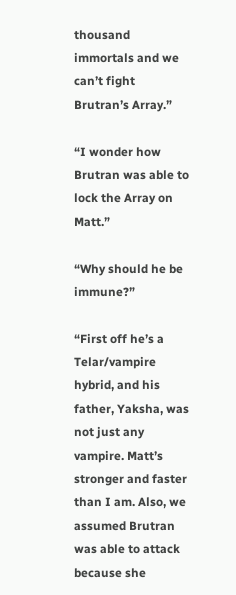thousand immortals and we can’t fight Brutran’s Array.”

“I wonder how Brutran was able to lock the Array on Matt.”

“Why should he be immune?”

“First off he’s a Telar/vampire hybrid, and his father, Yaksha, was not just any vampire. Matt’s stronger and faster than I am. Also, we assumed Brutran was able to attack because she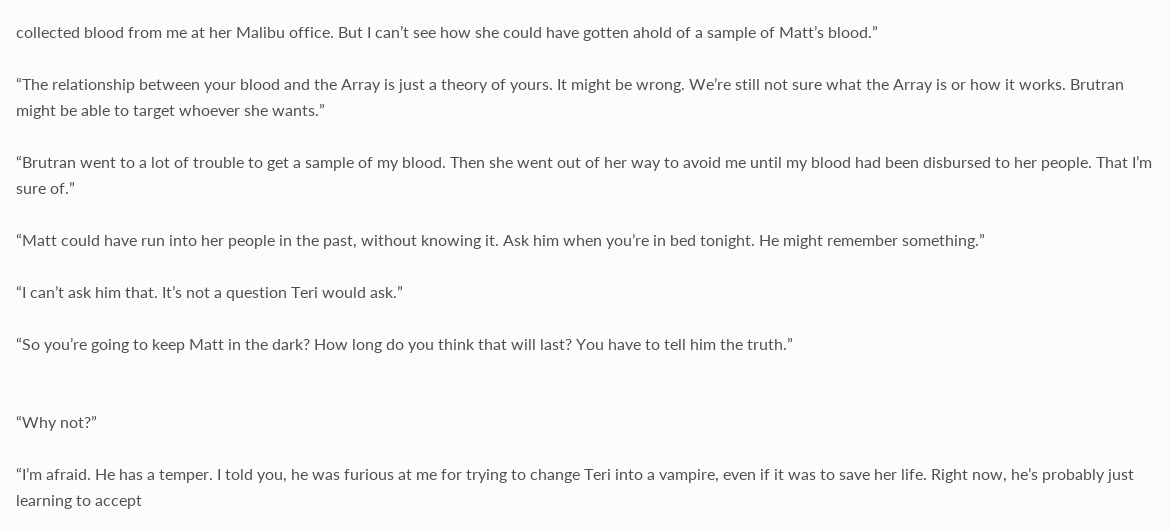collected blood from me at her Malibu office. But I can’t see how she could have gotten ahold of a sample of Matt’s blood.”

“The relationship between your blood and the Array is just a theory of yours. It might be wrong. We’re still not sure what the Array is or how it works. Brutran might be able to target whoever she wants.”

“Brutran went to a lot of trouble to get a sample of my blood. Then she went out of her way to avoid me until my blood had been disbursed to her people. That I’m sure of.”

“Matt could have run into her people in the past, without knowing it. Ask him when you’re in bed tonight. He might remember something.”

“I can’t ask him that. It’s not a question Teri would ask.”

“So you’re going to keep Matt in the dark? How long do you think that will last? You have to tell him the truth.”


“Why not?”

“I’m afraid. He has a temper. I told you, he was furious at me for trying to change Teri into a vampire, even if it was to save her life. Right now, he’s probably just learning to accept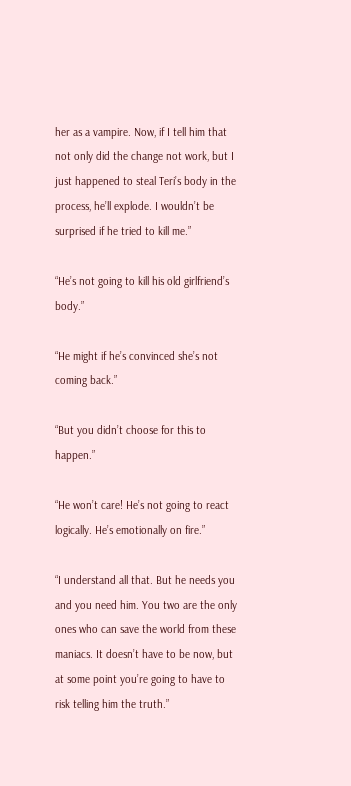her as a vampire. Now, if I tell him that not only did the change not work, but I just happened to steal Teri’s body in the process, he’ll explode. I wouldn’t be surprised if he tried to kill me.”

“He’s not going to kill his old girlfriend’s body.”

“He might if he’s convinced she’s not coming back.”

“But you didn’t choose for this to happen.”

“He won’t care! He’s not going to react logically. He’s emotionally on fire.”

“I understand all that. But he needs you and you need him. You two are the only ones who can save the world from these maniacs. It doesn’t have to be now, but at some point you’re going to have to risk telling him the truth.”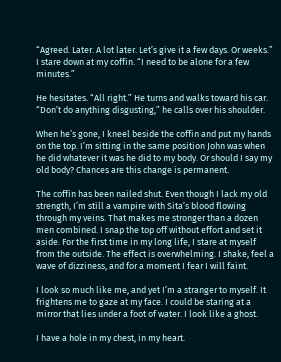“Agreed. Later. A lot later. Let’s give it a few days. Or weeks.” I stare down at my coffin. “I need to be alone for a few minutes.”

He hesitates. “All right.” He turns and walks toward his car. “Don’t do anything disgusting,” he calls over his shoulder.

When he’s gone, I kneel beside the coffin and put my hands on the top. I’m sitting in the same position John was when he did whatever it was he did to my body. Or should I say my old body? Chances are this change is permanent.

The coffin has been nailed shut. Even though I lack my old strength, I’m still a vampire with Sita’s blood flowing through my veins. That makes me stronger than a dozen men combined. I snap the top off without effort and set it aside. For the first time in my long life, I stare at myself from the outside. The effect is overwhelming. I shake, feel a wave of dizziness, and for a moment I fear I will faint.

I look so much like me, and yet I’m a stranger to myself. It frightens me to gaze at my face. I could be staring at a mirror that lies under a foot of water. I look like a ghost.

I have a hole in my chest, in my heart.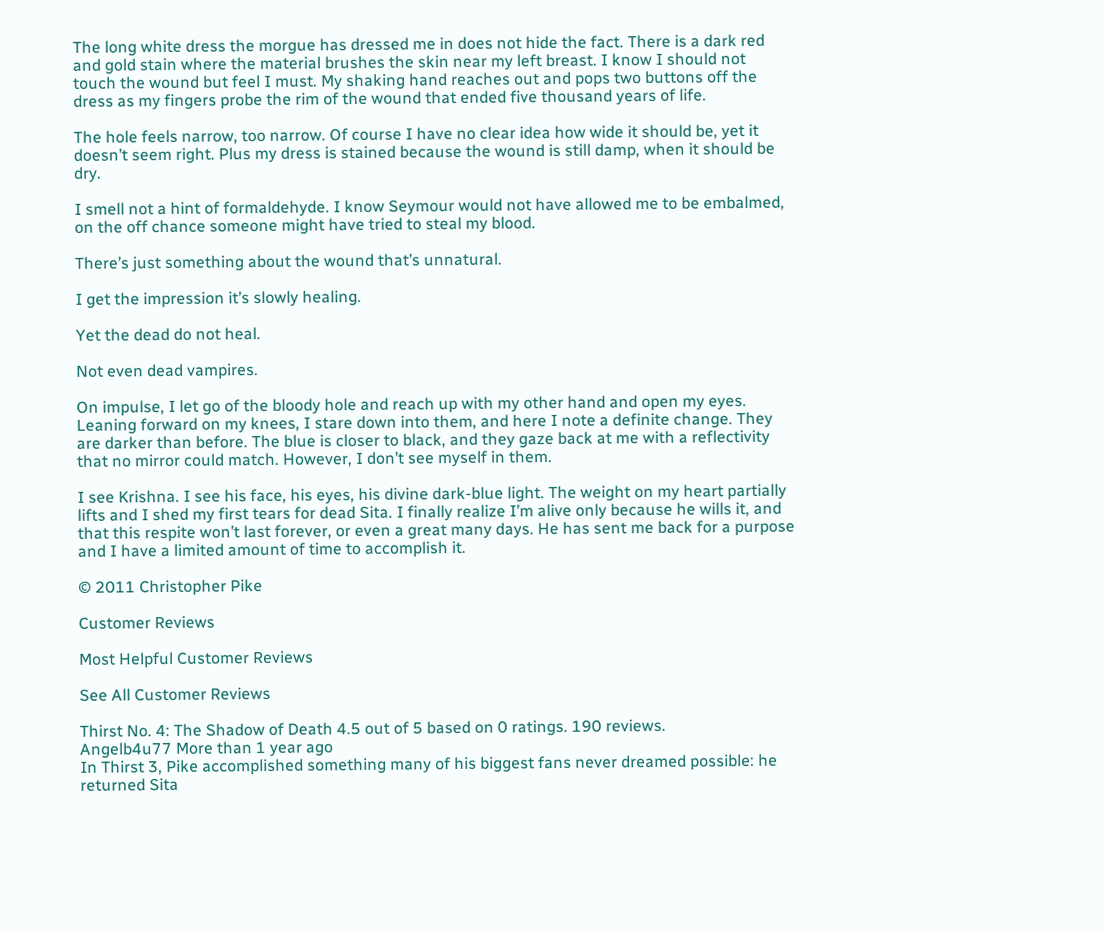The long white dress the morgue has dressed me in does not hide the fact. There is a dark red and gold stain where the material brushes the skin near my left breast. I know I should not touch the wound but feel I must. My shaking hand reaches out and pops two buttons off the dress as my fingers probe the rim of the wound that ended five thousand years of life.

The hole feels narrow, too narrow. Of course I have no clear idea how wide it should be, yet it doesn’t seem right. Plus my dress is stained because the wound is still damp, when it should be dry.

I smell not a hint of formaldehyde. I know Seymour would not have allowed me to be embalmed, on the off chance someone might have tried to steal my blood.

There’s just something about the wound that’s unnatural.

I get the impression it’s slowly healing.

Yet the dead do not heal.

Not even dead vampires.

On impulse, I let go of the bloody hole and reach up with my other hand and open my eyes. Leaning forward on my knees, I stare down into them, and here I note a definite change. They are darker than before. The blue is closer to black, and they gaze back at me with a reflectivity that no mirror could match. However, I don’t see myself in them.

I see Krishna. I see his face, his eyes, his divine dark-blue light. The weight on my heart partially lifts and I shed my first tears for dead Sita. I finally realize I’m alive only because he wills it, and that this respite won’t last forever, or even a great many days. He has sent me back for a purpose and I have a limited amount of time to accomplish it.

© 2011 Christopher Pike

Customer Reviews

Most Helpful Customer Reviews

See All Customer Reviews

Thirst No. 4: The Shadow of Death 4.5 out of 5 based on 0 ratings. 190 reviews.
Angelb4u77 More than 1 year ago
In Thirst 3, Pike accomplished something many of his biggest fans never dreamed possible: he returned Sita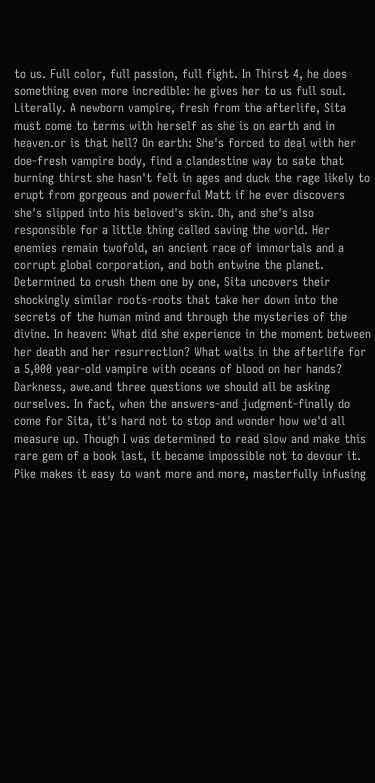to us. Full color, full passion, full fight. In Thirst 4, he does something even more incredible: he gives her to us full soul. Literally. A newborn vampire, fresh from the afterlife, Sita must come to terms with herself as she is on earth and in heaven.or is that hell? On earth: She's forced to deal with her doe-fresh vampire body, find a clandestine way to sate that burning thirst she hasn't felt in ages and duck the rage likely to erupt from gorgeous and powerful Matt if he ever discovers she's slipped into his beloved's skin. Oh, and she's also responsible for a little thing called saving the world. Her enemies remain twofold, an ancient race of immortals and a corrupt global corporation, and both entwine the planet. Determined to crush them one by one, Sita uncovers their shockingly similar roots-roots that take her down into the secrets of the human mind and through the mysteries of the divine. In heaven: What did she experience in the moment between her death and her resurrection? What waits in the afterlife for a 5,000 year-old vampire with oceans of blood on her hands? Darkness, awe.and three questions we should all be asking ourselves. In fact, when the answers-and judgment-finally do come for Sita, it's hard not to stop and wonder how we'd all measure up. Though I was determined to read slow and make this rare gem of a book last, it became impossible not to devour it. Pike makes it easy to want more and more, masterfully infusing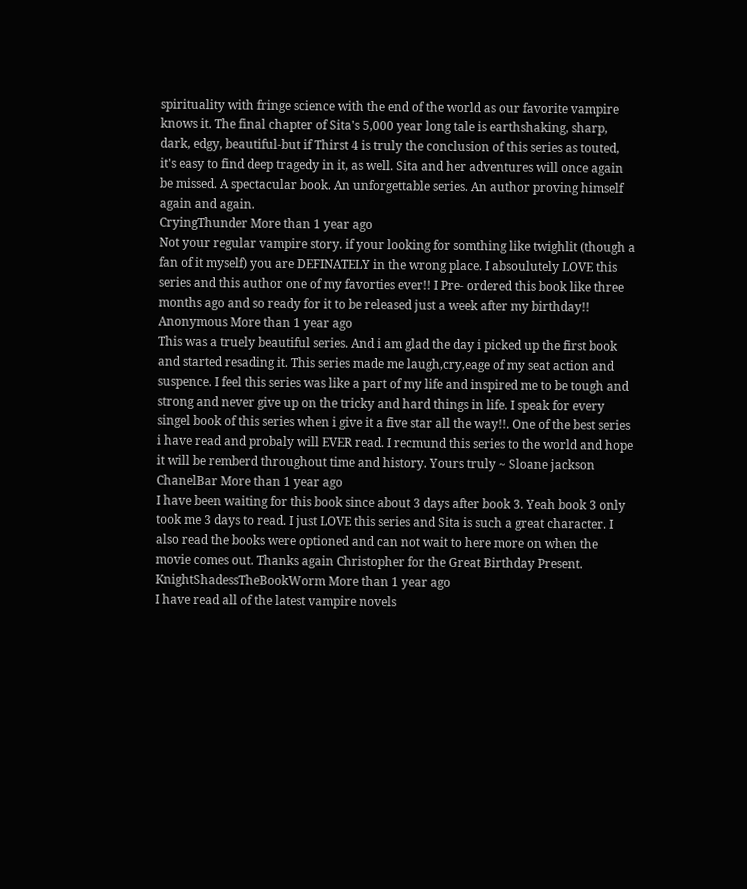spirituality with fringe science with the end of the world as our favorite vampire knows it. The final chapter of Sita's 5,000 year long tale is earthshaking, sharp, dark, edgy, beautiful-but if Thirst 4 is truly the conclusion of this series as touted, it's easy to find deep tragedy in it, as well. Sita and her adventures will once again be missed. A spectacular book. An unforgettable series. An author proving himself again and again.
CryingThunder More than 1 year ago
Not your regular vampire story. if your looking for somthing like twighlit (though a fan of it myself) you are DEFINATELY in the wrong place. I absoulutely LOVE this series and this author one of my favorties ever!! I Pre- ordered this book like three months ago and so ready for it to be released just a week after my birthday!!
Anonymous More than 1 year ago
This was a truely beautiful series. And i am glad the day i picked up the first book and started resading it. This series made me laugh,cry,eage of my seat action and suspence. I feel this series was like a part of my life and inspired me to be tough and strong and never give up on the tricky and hard things in life. I speak for every singel book of this series when i give it a five star all the way!!. One of the best series i have read and probaly will EVER read. I recmund this series to the world and hope it will be remberd throughout time and history. Yours truly ~ Sloane jackson
ChanelBar More than 1 year ago
I have been waiting for this book since about 3 days after book 3. Yeah book 3 only took me 3 days to read. I just LOVE this series and Sita is such a great character. I also read the books were optioned and can not wait to here more on when the movie comes out. Thanks again Christopher for the Great Birthday Present.
KnightShadessTheBookWorm More than 1 year ago
I have read all of the latest vampire novels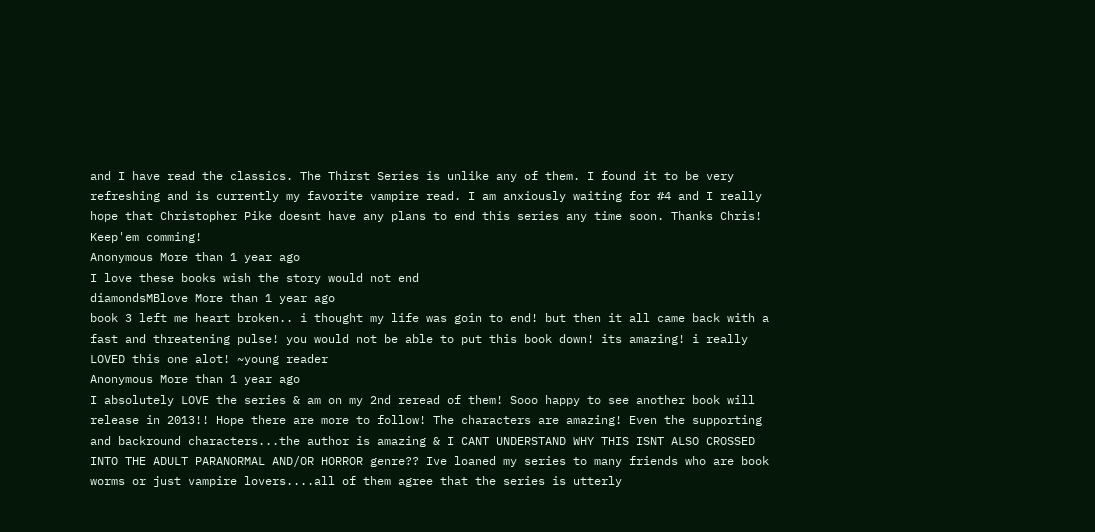and I have read the classics. The Thirst Series is unlike any of them. I found it to be very refreshing and is currently my favorite vampire read. I am anxiously waiting for #4 and I really hope that Christopher Pike doesnt have any plans to end this series any time soon. Thanks Chris! Keep'em comming!
Anonymous More than 1 year ago
I love these books wish the story would not end
diamondsMBlove More than 1 year ago
book 3 left me heart broken.. i thought my life was goin to end! but then it all came back with a fast and threatening pulse! you would not be able to put this book down! its amazing! i really LOVED this one alot! ~young reader
Anonymous More than 1 year ago
I absolutely LOVE the series & am on my 2nd reread of them! Sooo happy to see another book will release in 2013!! Hope there are more to follow! The characters are amazing! Even the supporting and backround characters...the author is amazing & I CANT UNDERSTAND WHY THIS ISNT ALSO CROSSED INTO THE ADULT PARANORMAL AND/OR HORROR genre?? Ive loaned my series to many friends who are book worms or just vampire lovers....all of them agree that the series is utterly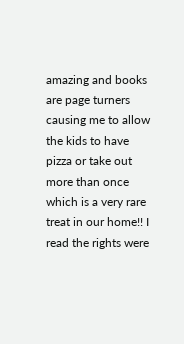amazing and books are page turners causing me to allow the kids to have pizza or take out more than once which is a very rare treat in our home!! I read the rights were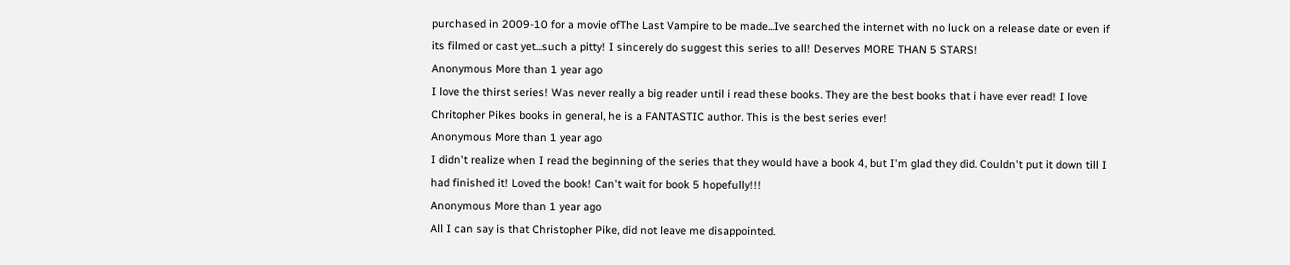purchased in 2009-10 for a movie ofThe Last Vampire to be made...Ive searched the internet with no luck on a release date or even if its filmed or cast yet...such a pitty! I sincerely do suggest this series to all! Deserves MORE THAN 5 STARS!
Anonymous More than 1 year ago
I love the thirst series! Was never really a big reader until i read these books. They are the best books that i have ever read! I love Chritopher Pikes books in general, he is a FANTASTIC author. This is the best series ever!
Anonymous More than 1 year ago
I didn't realize when I read the beginning of the series that they would have a book 4, but I'm glad they did. Couldn't put it down till I had finished it! Loved the book! Can't wait for book 5 hopefully!!!
Anonymous More than 1 year ago
All I can say is that Christopher Pike, did not leave me disappointed.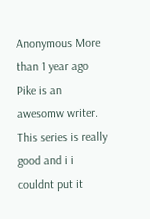Anonymous More than 1 year ago
Pike is an awesomw writer. This series is really good and i i couldnt put it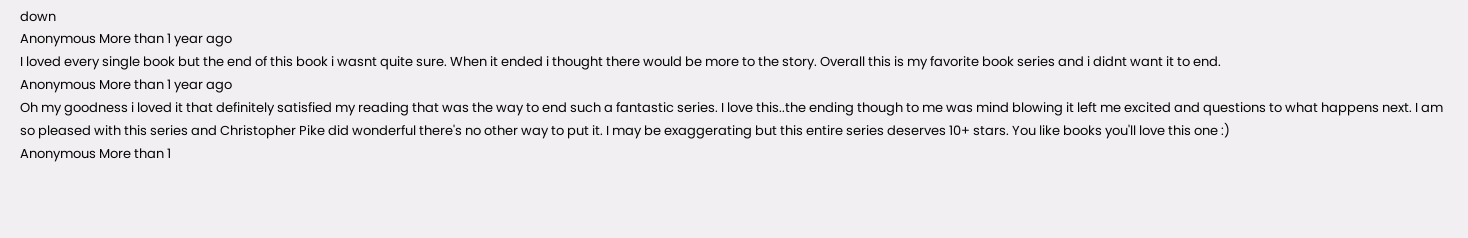down
Anonymous More than 1 year ago
I loved every single book but the end of this book i wasnt quite sure. When it ended i thought there would be more to the story. Overall this is my favorite book series and i didnt want it to end.
Anonymous More than 1 year ago
Oh my goodness i loved it that definitely satisfied my reading that was the way to end such a fantastic series. I love this..the ending though to me was mind blowing it left me excited and questions to what happens next. I am so pleased with this series and Christopher Pike did wonderful there's no other way to put it. I may be exaggerating but this entire series deserves 10+ stars. You like books you'll love this one :)
Anonymous More than 1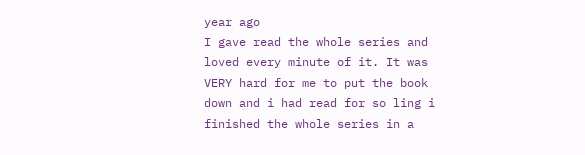year ago
I gave read the whole series and loved every minute of it. It was VERY hard for me to put the book down and i had read for so ling i finished the whole series in a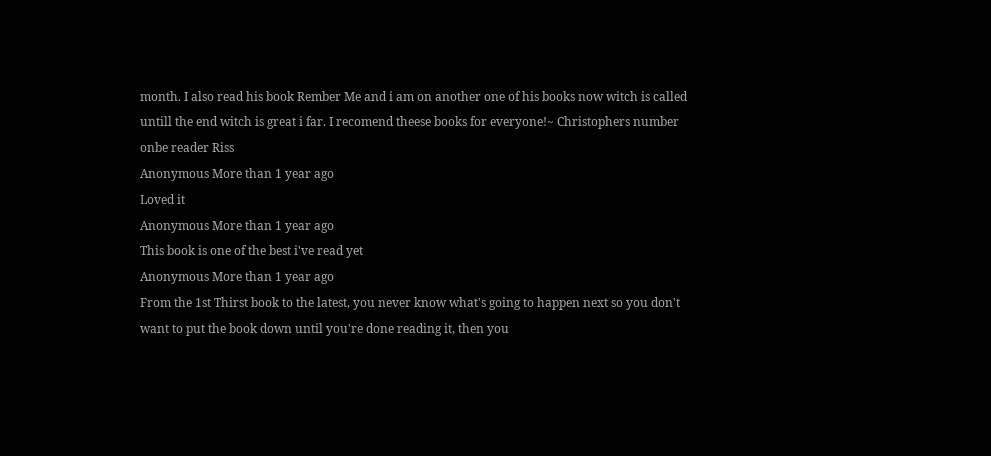month. I also read his book Rember Me and i am on another one of his books now witch is called untill the end witch is great i far. I recomend theese books for everyone!~ Christophers number onbe reader Riss
Anonymous More than 1 year ago
Loved it
Anonymous More than 1 year ago
This book is one of the best i've read yet
Anonymous More than 1 year ago
From the 1st Thirst book to the latest, you never know what's going to happen next so you don't want to put the book down until you're done reading it, then you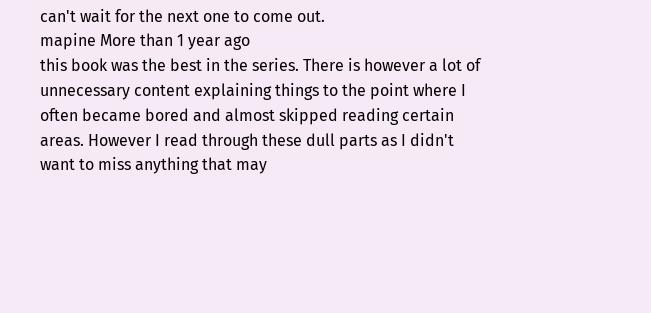can't wait for the next one to come out.
mapine More than 1 year ago
this book was the best in the series. There is however a lot of unnecessary content explaining things to the point where I often became bored and almost skipped reading certain areas. However I read through these dull parts as I didn't want to miss anything that may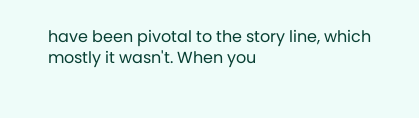have been pivotal to the story line, which mostly it wasn't. When you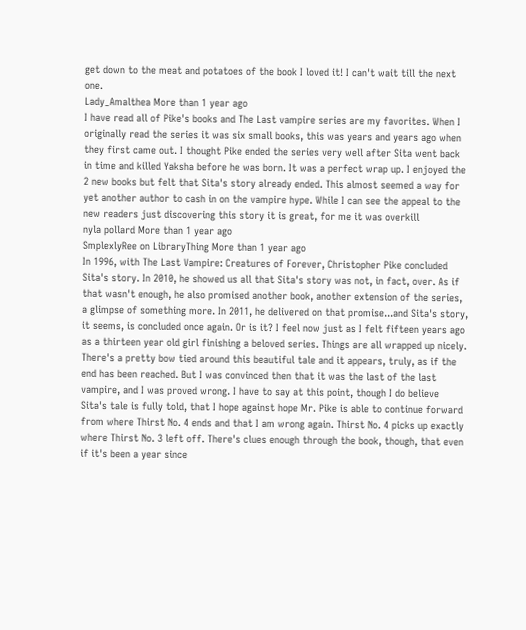get down to the meat and potatoes of the book I loved it! I can't wait till the next one.
Lady_Amalthea More than 1 year ago
I have read all of Pike's books and The Last vampire series are my favorites. When I originally read the series it was six small books, this was years and years ago when they first came out. I thought Pike ended the series very well after Sita went back in time and killed Yaksha before he was born. It was a perfect wrap up. I enjoyed the 2 new books but felt that Sita's story already ended. This almost seemed a way for yet another author to cash in on the vampire hype. While I can see the appeal to the new readers just discovering this story it is great, for me it was overkill
nyla pollard More than 1 year ago
SmplexlyRee on LibraryThing More than 1 year ago
In 1996, with The Last Vampire: Creatures of Forever, Christopher Pike concluded Sita's story. In 2010, he showed us all that Sita's story was not, in fact, over. As if that wasn't enough, he also promised another book, another extension of the series, a glimpse of something more. In 2011, he delivered on that promise...and Sita's story, it seems, is concluded once again. Or is it? I feel now just as I felt fifteen years ago as a thirteen year old girl finishing a beloved series. Things are all wrapped up nicely. There's a pretty bow tied around this beautiful tale and it appears, truly, as if the end has been reached. But I was convinced then that it was the last of the last vampire, and I was proved wrong. I have to say at this point, though I do believe Sita's tale is fully told, that I hope against hope Mr. Pike is able to continue forward from where Thirst No. 4 ends and that I am wrong again. Thirst No. 4 picks up exactly where Thirst No. 3 left off. There's clues enough through the book, though, that even if it's been a year since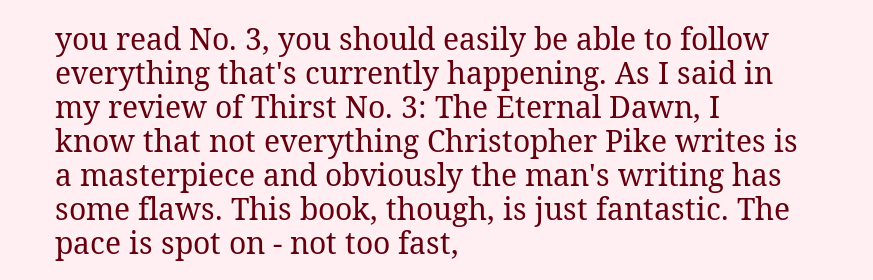you read No. 3, you should easily be able to follow everything that's currently happening. As I said in my review of Thirst No. 3: The Eternal Dawn, I know that not everything Christopher Pike writes is a masterpiece and obviously the man's writing has some flaws. This book, though, is just fantastic. The pace is spot on - not too fast,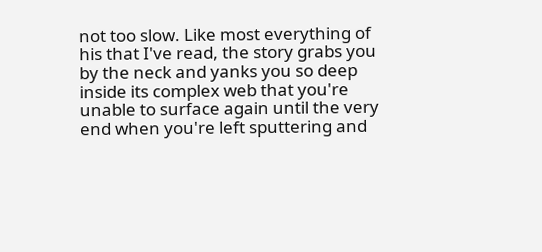not too slow. Like most everything of his that I've read, the story grabs you by the neck and yanks you so deep inside its complex web that you're unable to surface again until the very end when you're left sputtering and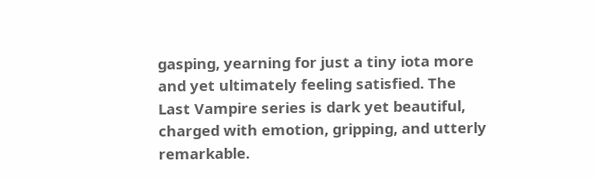gasping, yearning for just a tiny iota more and yet ultimately feeling satisfied. The Last Vampire series is dark yet beautiful, charged with emotion, gripping, and utterly remarkable.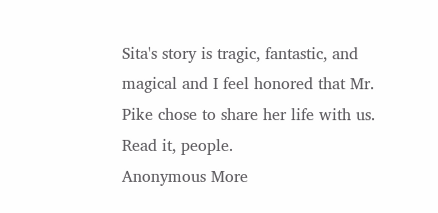Sita's story is tragic, fantastic, and magical and I feel honored that Mr. Pike chose to share her life with us. Read it, people.
Anonymous More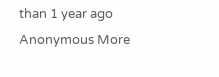than 1 year ago
Anonymous More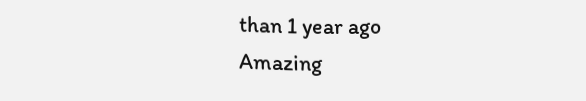than 1 year ago
Amazing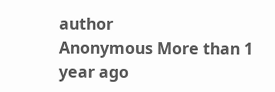author
Anonymous More than 1 year ago